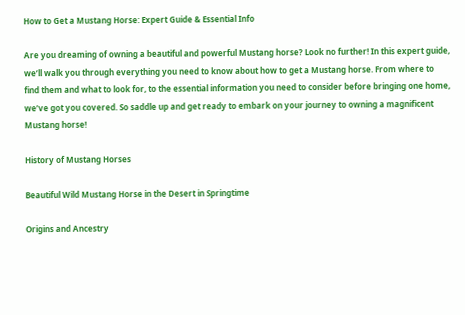How to Get a Mustang Horse: Expert Guide & Essential Info

Are you dreaming of owning a beautiful and powerful Mustang horse? Look no further! In this expert guide, we’ll walk you through everything you need to know about how to get a Mustang horse. From where to find them and what to look for, to the essential information you need to consider before bringing one home, we’ve got you covered. So saddle up and get ready to embark on your journey to owning a magnificent Mustang horse!

History of Mustang Horses

Beautiful Wild Mustang Horse in the Desert in Springtime

Origins and Ancestry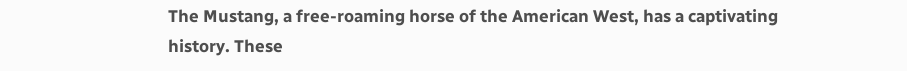The Mustang, a free-roaming horse of the American West, has a captivating history. These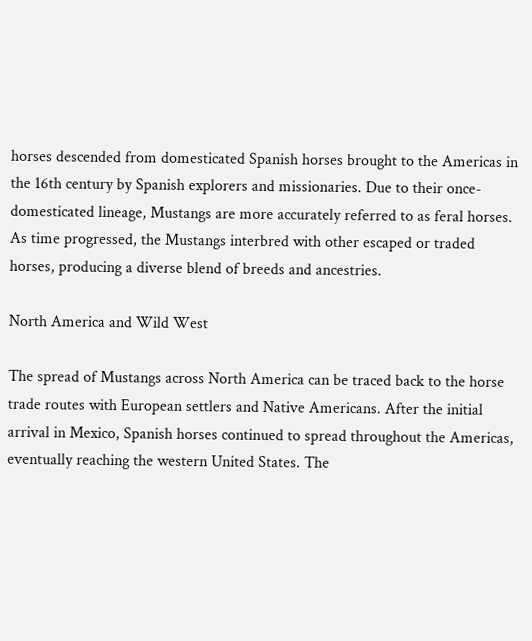horses descended from domesticated Spanish horses brought to the Americas in the 16th century by Spanish explorers and missionaries. Due to their once-domesticated lineage, Mustangs are more accurately referred to as feral horses. As time progressed, the Mustangs interbred with other escaped or traded horses, producing a diverse blend of breeds and ancestries.

North America and Wild West

The spread of Mustangs across North America can be traced back to the horse trade routes with European settlers and Native Americans. After the initial arrival in Mexico, Spanish horses continued to spread throughout the Americas, eventually reaching the western United States. The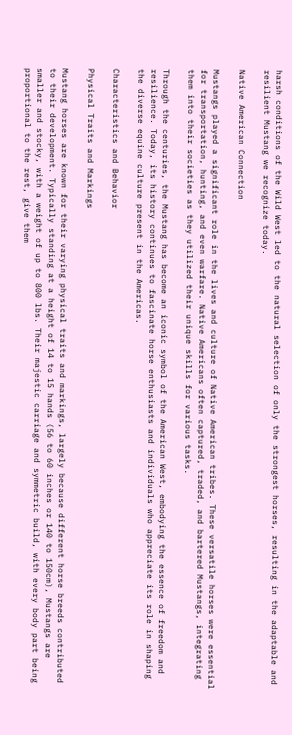harsh conditions of the Wild West led to the natural selection of only the strongest horses, resulting in the adaptable and resilient Mustang we recognize today.

Native American Connection

Mustangs played a significant role in the lives and culture of Native American tribes. These versatile horses were essential for transportation, hunting, and even warfare. Native Americans often captured, traded, and bartered Mustangs, integrating them into their societies as they utilized their unique skills for various tasks.

Through the centuries, the Mustang has become an iconic symbol of the American West, embodying the essence of freedom and resilience. Today, its history continues to fascinate horse enthusiasts and individuals who appreciate its role in shaping the diverse equine culture present in the Americas.

Characteristics and Behavior

Physical Traits and Markings

Mustang horses are known for their varying physical traits and markings, largely because different horse breeds contributed to their development. Typically standing at a height of 14 to 15 hands (56 to 60 inches or 140 to 150cm), Mustangs are smaller and stocky, with a weight of up to 800 lbs. Their majestic carriage and symmetric build, with every body part being proportional to the rest, give them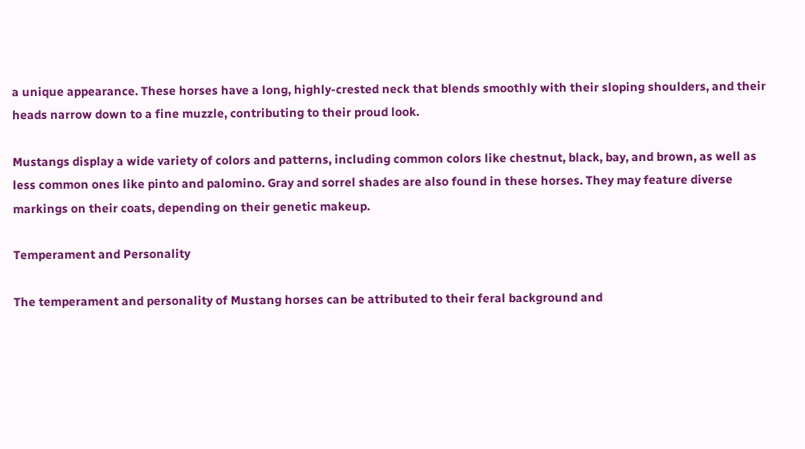a unique appearance. These horses have a long, highly-crested neck that blends smoothly with their sloping shoulders, and their heads narrow down to a fine muzzle, contributing to their proud look.

Mustangs display a wide variety of colors and patterns, including common colors like chestnut, black, bay, and brown, as well as less common ones like pinto and palomino. Gray and sorrel shades are also found in these horses. They may feature diverse markings on their coats, depending on their genetic makeup.

Temperament and Personality

The temperament and personality of Mustang horses can be attributed to their feral background and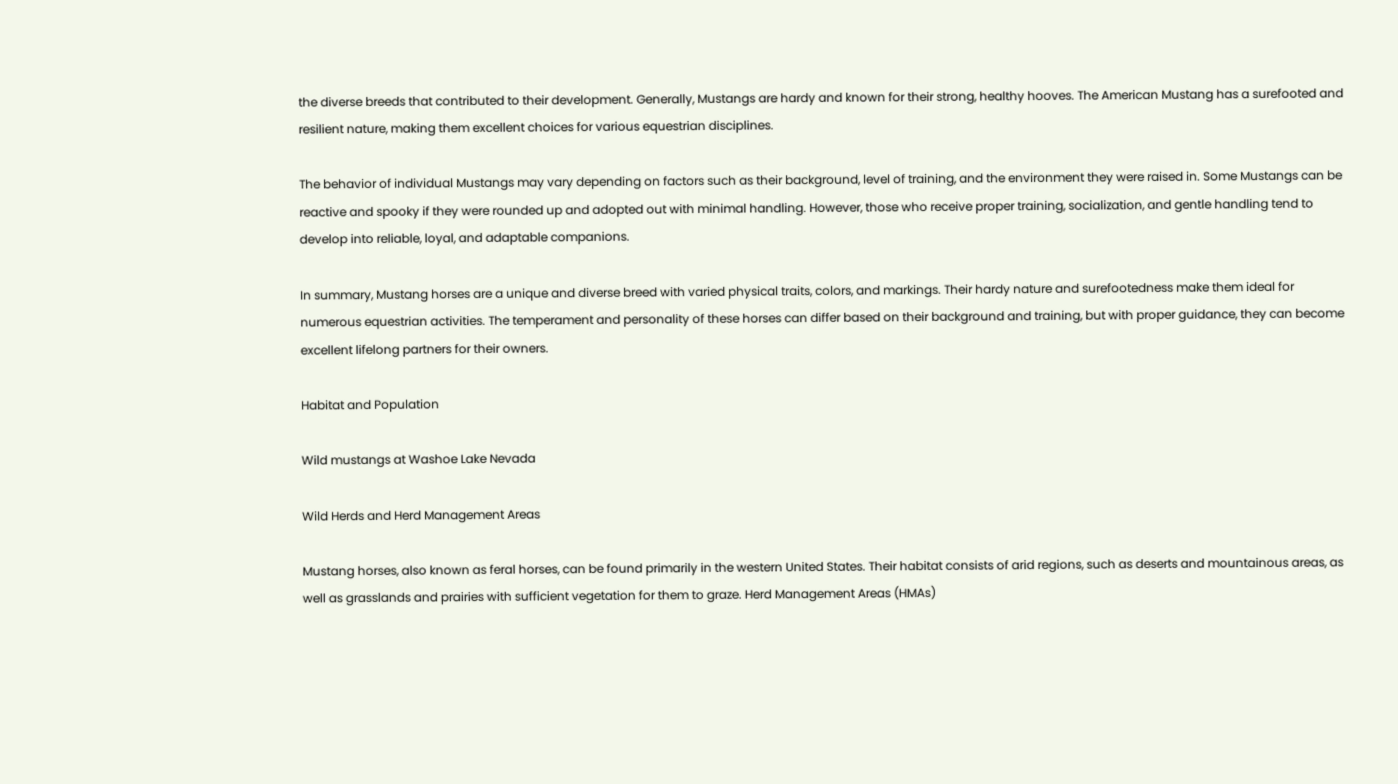the diverse breeds that contributed to their development. Generally, Mustangs are hardy and known for their strong, healthy hooves. The American Mustang has a surefooted and resilient nature, making them excellent choices for various equestrian disciplines.

The behavior of individual Mustangs may vary depending on factors such as their background, level of training, and the environment they were raised in. Some Mustangs can be reactive and spooky if they were rounded up and adopted out with minimal handling. However, those who receive proper training, socialization, and gentle handling tend to develop into reliable, loyal, and adaptable companions.

In summary, Mustang horses are a unique and diverse breed with varied physical traits, colors, and markings. Their hardy nature and surefootedness make them ideal for numerous equestrian activities. The temperament and personality of these horses can differ based on their background and training, but with proper guidance, they can become excellent lifelong partners for their owners.

Habitat and Population

Wild mustangs at Washoe Lake Nevada

Wild Herds and Herd Management Areas

Mustang horses, also known as feral horses, can be found primarily in the western United States. Their habitat consists of arid regions, such as deserts and mountainous areas, as well as grasslands and prairies with sufficient vegetation for them to graze. Herd Management Areas (HMAs)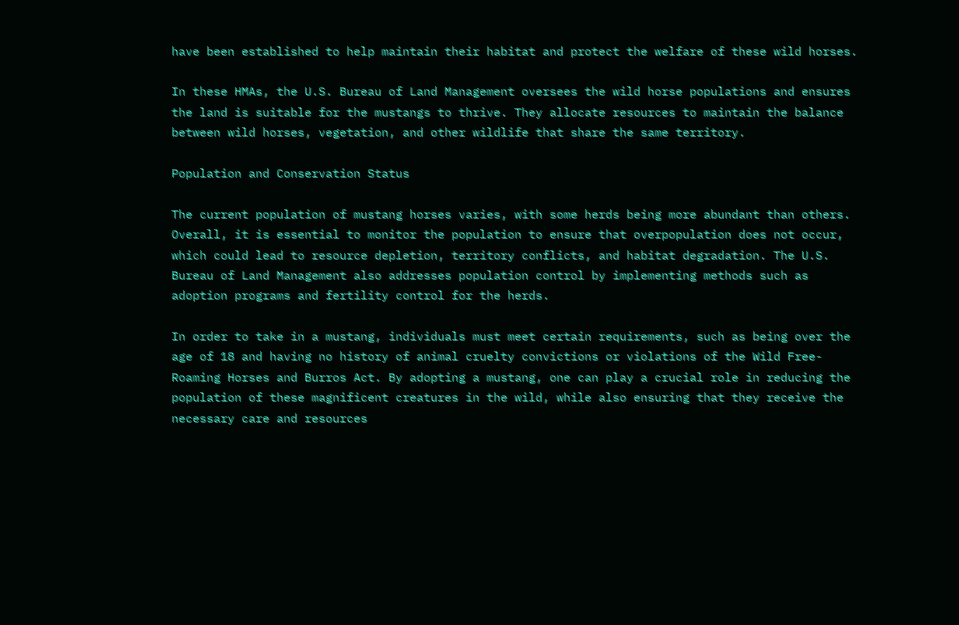have been established to help maintain their habitat and protect the welfare of these wild horses.

In these HMAs, the U.S. Bureau of Land Management oversees the wild horse populations and ensures the land is suitable for the mustangs to thrive. They allocate resources to maintain the balance between wild horses, vegetation, and other wildlife that share the same territory.

Population and Conservation Status

The current population of mustang horses varies, with some herds being more abundant than others. Overall, it is essential to monitor the population to ensure that overpopulation does not occur, which could lead to resource depletion, territory conflicts, and habitat degradation. The U.S. Bureau of Land Management also addresses population control by implementing methods such as adoption programs and fertility control for the herds.

In order to take in a mustang, individuals must meet certain requirements, such as being over the age of 18 and having no history of animal cruelty convictions or violations of the Wild Free-Roaming Horses and Burros Act. By adopting a mustang, one can play a crucial role in reducing the population of these magnificent creatures in the wild, while also ensuring that they receive the necessary care and resources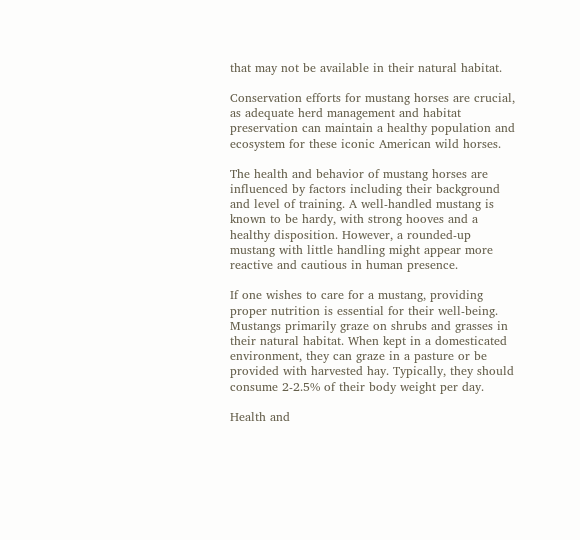that may not be available in their natural habitat.

Conservation efforts for mustang horses are crucial, as adequate herd management and habitat preservation can maintain a healthy population and ecosystem for these iconic American wild horses.

The health and behavior of mustang horses are influenced by factors including their background and level of training. A well-handled mustang is known to be hardy, with strong hooves and a healthy disposition. However, a rounded-up mustang with little handling might appear more reactive and cautious in human presence.

If one wishes to care for a mustang, providing proper nutrition is essential for their well-being. Mustangs primarily graze on shrubs and grasses in their natural habitat. When kept in a domesticated environment, they can graze in a pasture or be provided with harvested hay. Typically, they should consume 2-2.5% of their body weight per day.

Health and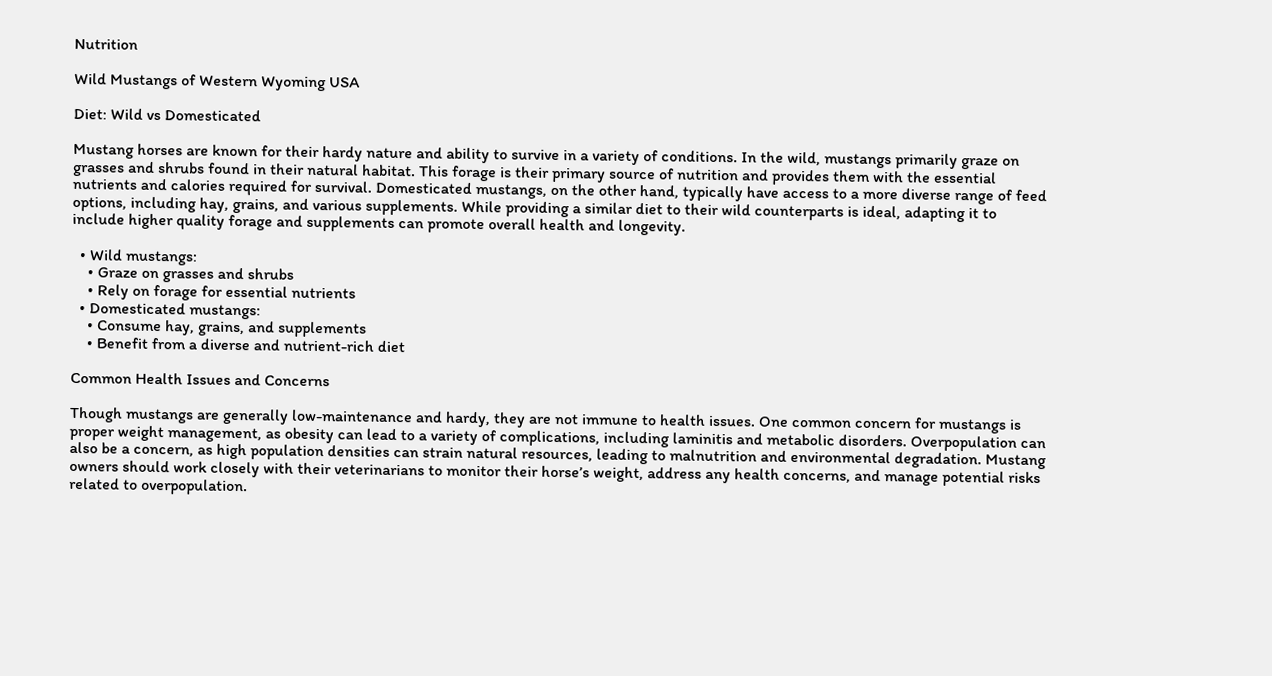Nutrition

Wild Mustangs of Western Wyoming USA

Diet: Wild vs Domesticated

Mustang horses are known for their hardy nature and ability to survive in a variety of conditions. In the wild, mustangs primarily graze on grasses and shrubs found in their natural habitat. This forage is their primary source of nutrition and provides them with the essential nutrients and calories required for survival. Domesticated mustangs, on the other hand, typically have access to a more diverse range of feed options, including hay, grains, and various supplements. While providing a similar diet to their wild counterparts is ideal, adapting it to include higher quality forage and supplements can promote overall health and longevity.

  • Wild mustangs:
    • Graze on grasses and shrubs
    • Rely on forage for essential nutrients
  • Domesticated mustangs:
    • Consume hay, grains, and supplements
    • Benefit from a diverse and nutrient-rich diet

Common Health Issues and Concerns

Though mustangs are generally low-maintenance and hardy, they are not immune to health issues. One common concern for mustangs is proper weight management, as obesity can lead to a variety of complications, including laminitis and metabolic disorders. Overpopulation can also be a concern, as high population densities can strain natural resources, leading to malnutrition and environmental degradation. Mustang owners should work closely with their veterinarians to monitor their horse’s weight, address any health concerns, and manage potential risks related to overpopulation.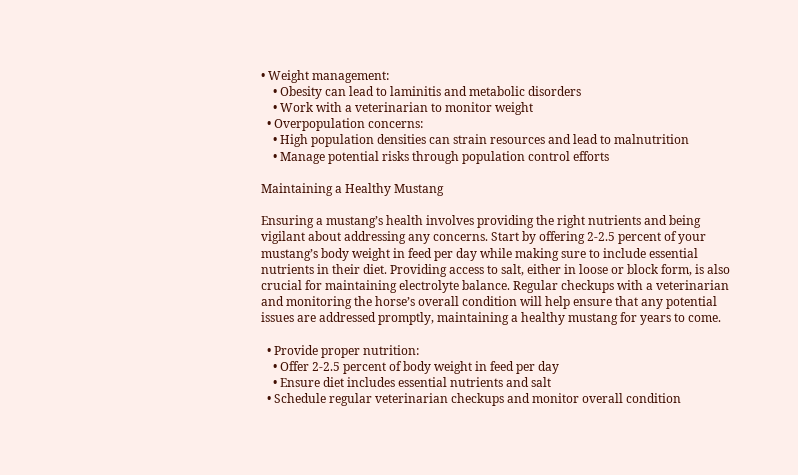• Weight management:
    • Obesity can lead to laminitis and metabolic disorders
    • Work with a veterinarian to monitor weight
  • Overpopulation concerns:
    • High population densities can strain resources and lead to malnutrition
    • Manage potential risks through population control efforts

Maintaining a Healthy Mustang

Ensuring a mustang’s health involves providing the right nutrients and being vigilant about addressing any concerns. Start by offering 2-2.5 percent of your mustang’s body weight in feed per day while making sure to include essential nutrients in their diet. Providing access to salt, either in loose or block form, is also crucial for maintaining electrolyte balance. Regular checkups with a veterinarian and monitoring the horse’s overall condition will help ensure that any potential issues are addressed promptly, maintaining a healthy mustang for years to come.

  • Provide proper nutrition:
    • Offer 2-2.5 percent of body weight in feed per day
    • Ensure diet includes essential nutrients and salt
  • Schedule regular veterinarian checkups and monitor overall condition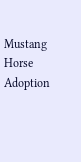Mustang Horse Adoption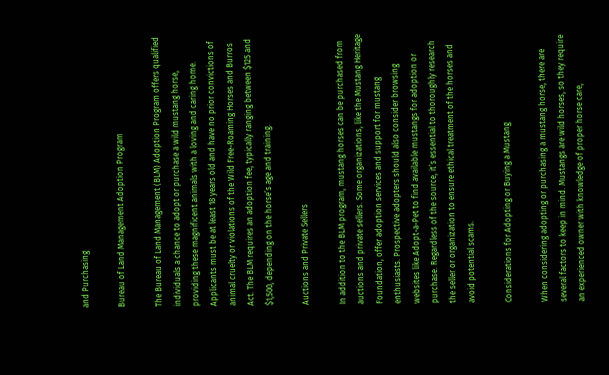and Purchasing

Bureau of Land Management Adoption Program

The Bureau of Land Management (BLM) Adoption Program offers qualified individuals a chance to adopt or purchase a wild mustang horse, providing these magnificent animals with a loving and caring home. Applicants must be at least 18 years old and have no prior convictions of animal cruelty or violations of the Wild Free-Roaming Horses and Burros Act. The BLM requires an adoption fee, typically ranging between $125 and $1,500, depending on the horse’s age and training.

Auctions and Private Sellers

In addition to the BLM program, mustang horses can be purchased from auctions and private sellers. Some organizations, like the Mustang Heritage Foundation, offer adoption services and support for mustang enthusiasts. Prospective adopters should also consider browsing websites like Adopt-a-Pet to find available mustangs for adoption or purchase. Regardless of the source, it’s essential to thoroughly research the seller or organization to ensure ethical treatment of the horses and avoid potential scams.

Considerations for Adopting or Buying a Mustang

When considering adopting or purchasing a mustang horse, there are several factors to keep in mind. Mustangs are wild horses, so they require an experienced owner with knowledge of proper horse care,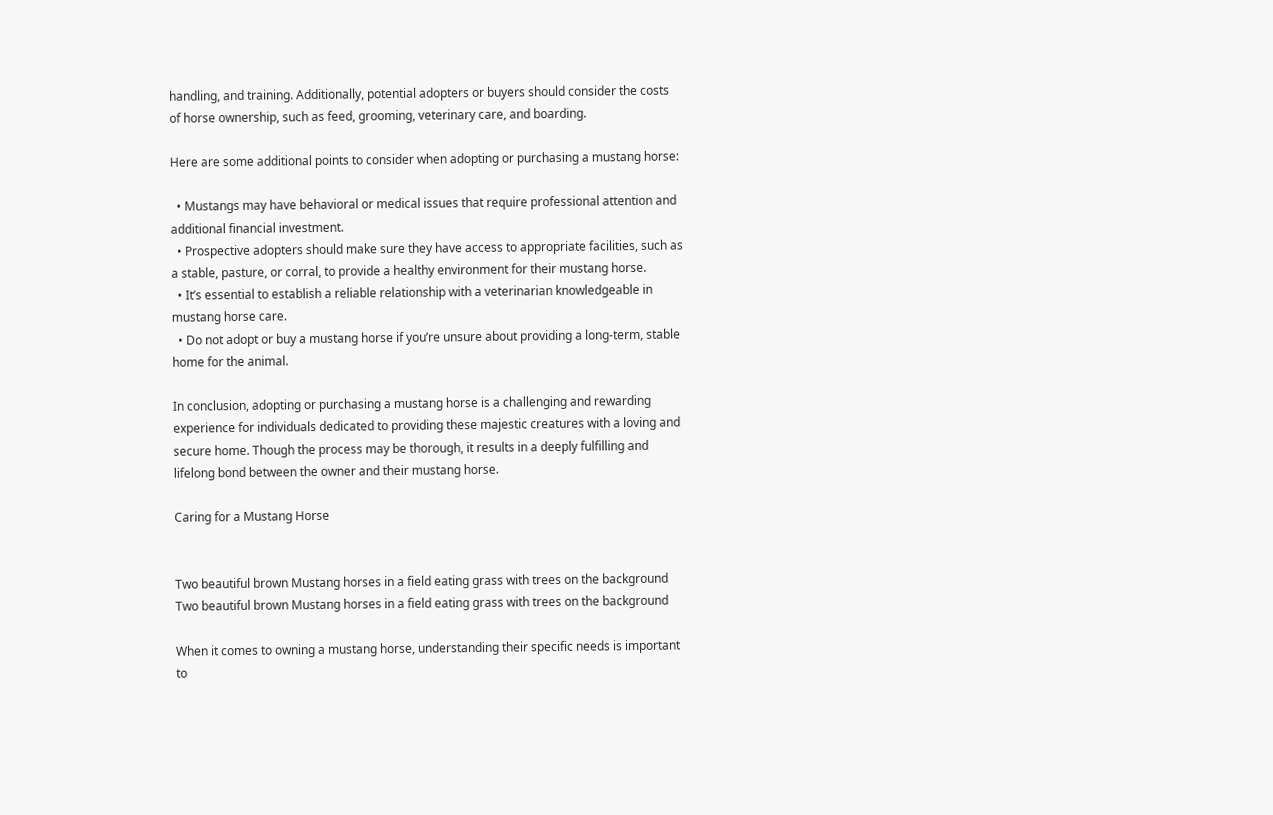handling, and training. Additionally, potential adopters or buyers should consider the costs of horse ownership, such as feed, grooming, veterinary care, and boarding.

Here are some additional points to consider when adopting or purchasing a mustang horse:

  • Mustangs may have behavioral or medical issues that require professional attention and additional financial investment.
  • Prospective adopters should make sure they have access to appropriate facilities, such as a stable, pasture, or corral, to provide a healthy environment for their mustang horse.
  • It’s essential to establish a reliable relationship with a veterinarian knowledgeable in mustang horse care.
  • Do not adopt or buy a mustang horse if you’re unsure about providing a long-term, stable home for the animal.

In conclusion, adopting or purchasing a mustang horse is a challenging and rewarding experience for individuals dedicated to providing these majestic creatures with a loving and secure home. Though the process may be thorough, it results in a deeply fulfilling and lifelong bond between the owner and their mustang horse.

Caring for a Mustang Horse


Two beautiful brown Mustang horses in a field eating grass with trees on the background
Two beautiful brown Mustang horses in a field eating grass with trees on the background

When it comes to owning a mustang horse, understanding their specific needs is important to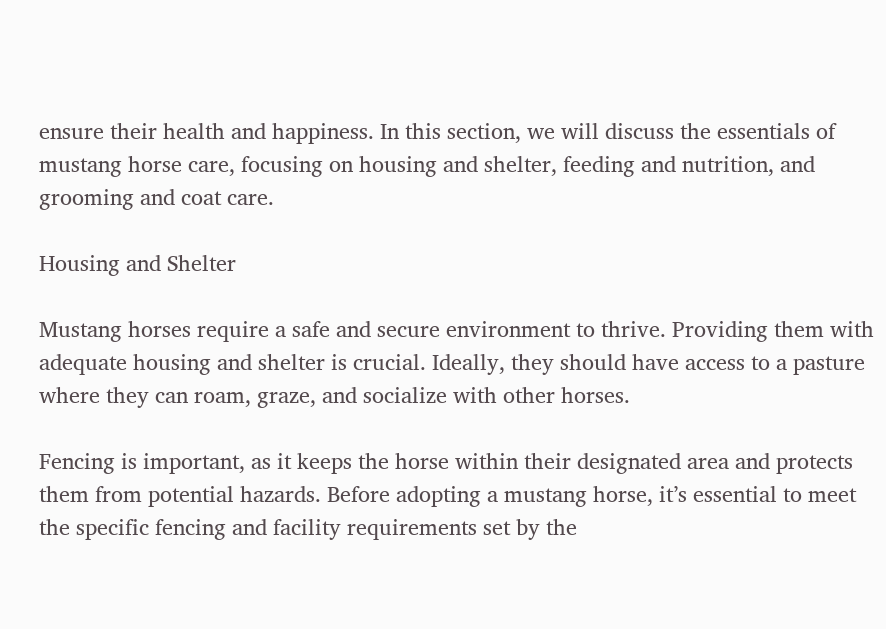ensure their health and happiness. In this section, we will discuss the essentials of mustang horse care, focusing on housing and shelter, feeding and nutrition, and grooming and coat care.

Housing and Shelter

Mustang horses require a safe and secure environment to thrive. Providing them with adequate housing and shelter is crucial. Ideally, they should have access to a pasture where they can roam, graze, and socialize with other horses.

Fencing is important, as it keeps the horse within their designated area and protects them from potential hazards. Before adopting a mustang horse, it’s essential to meet the specific fencing and facility requirements set by the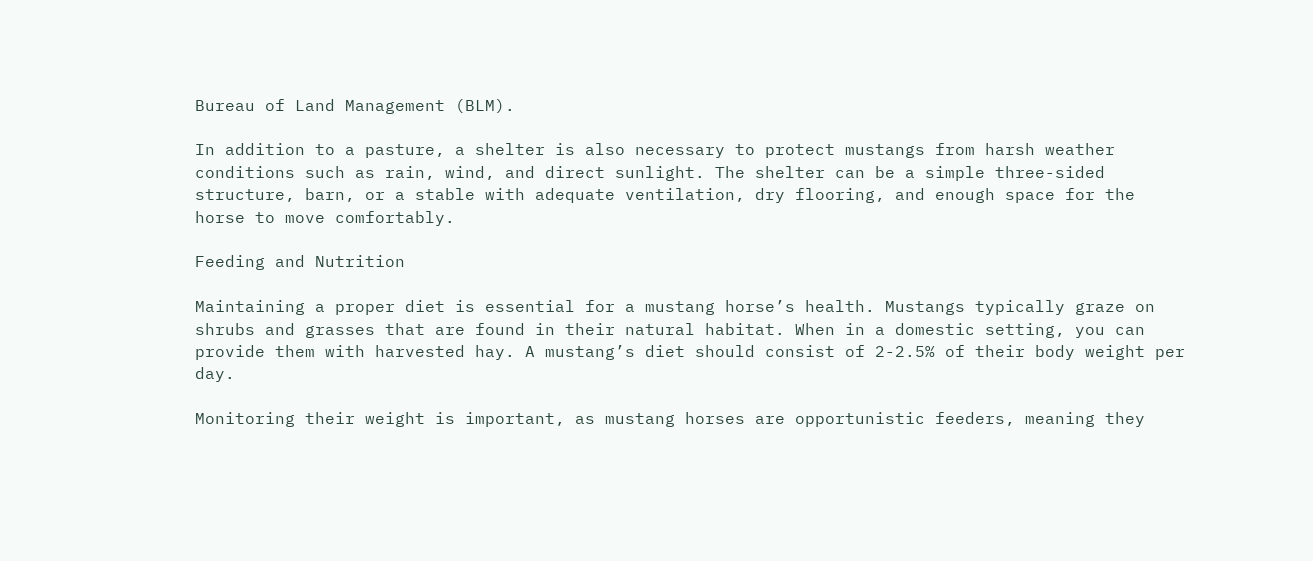Bureau of Land Management (BLM).

In addition to a pasture, a shelter is also necessary to protect mustangs from harsh weather conditions such as rain, wind, and direct sunlight. The shelter can be a simple three-sided structure, barn, or a stable with adequate ventilation, dry flooring, and enough space for the horse to move comfortably.

Feeding and Nutrition

Maintaining a proper diet is essential for a mustang horse’s health. Mustangs typically graze on shrubs and grasses that are found in their natural habitat. When in a domestic setting, you can provide them with harvested hay. A mustang’s diet should consist of 2-2.5% of their body weight per day.

Monitoring their weight is important, as mustang horses are opportunistic feeders, meaning they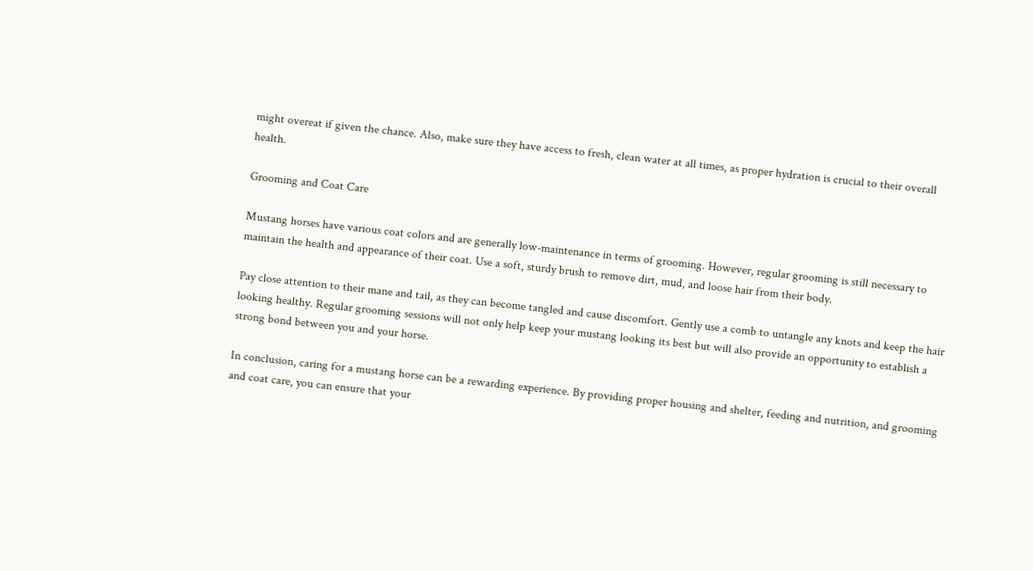might overeat if given the chance. Also, make sure they have access to fresh, clean water at all times, as proper hydration is crucial to their overall health.

Grooming and Coat Care

Mustang horses have various coat colors and are generally low-maintenance in terms of grooming. However, regular grooming is still necessary to maintain the health and appearance of their coat. Use a soft, sturdy brush to remove dirt, mud, and loose hair from their body.

Pay close attention to their mane and tail, as they can become tangled and cause discomfort. Gently use a comb to untangle any knots and keep the hair looking healthy. Regular grooming sessions will not only help keep your mustang looking its best but will also provide an opportunity to establish a strong bond between you and your horse.

In conclusion, caring for a mustang horse can be a rewarding experience. By providing proper housing and shelter, feeding and nutrition, and grooming and coat care, you can ensure that your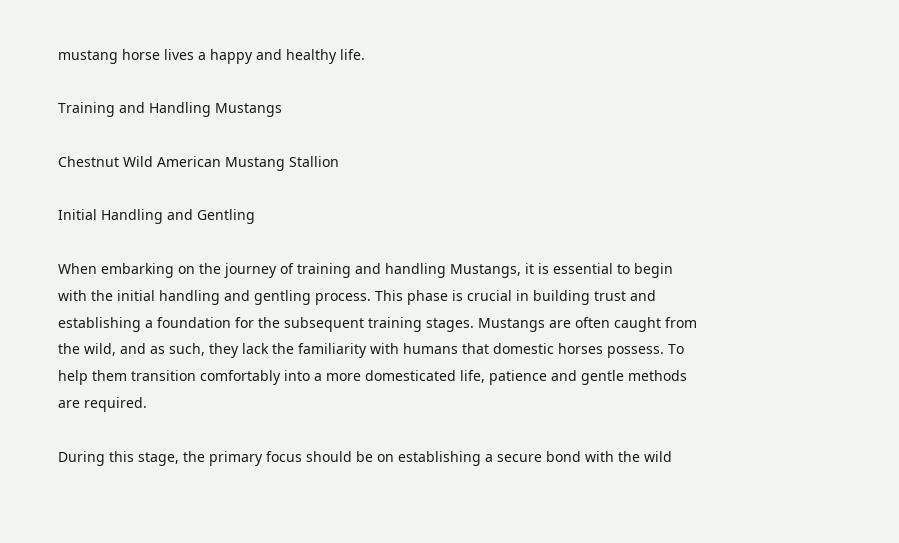mustang horse lives a happy and healthy life.

Training and Handling Mustangs

Chestnut Wild American Mustang Stallion

Initial Handling and Gentling

When embarking on the journey of training and handling Mustangs, it is essential to begin with the initial handling and gentling process. This phase is crucial in building trust and establishing a foundation for the subsequent training stages. Mustangs are often caught from the wild, and as such, they lack the familiarity with humans that domestic horses possess. To help them transition comfortably into a more domesticated life, patience and gentle methods are required.

During this stage, the primary focus should be on establishing a secure bond with the wild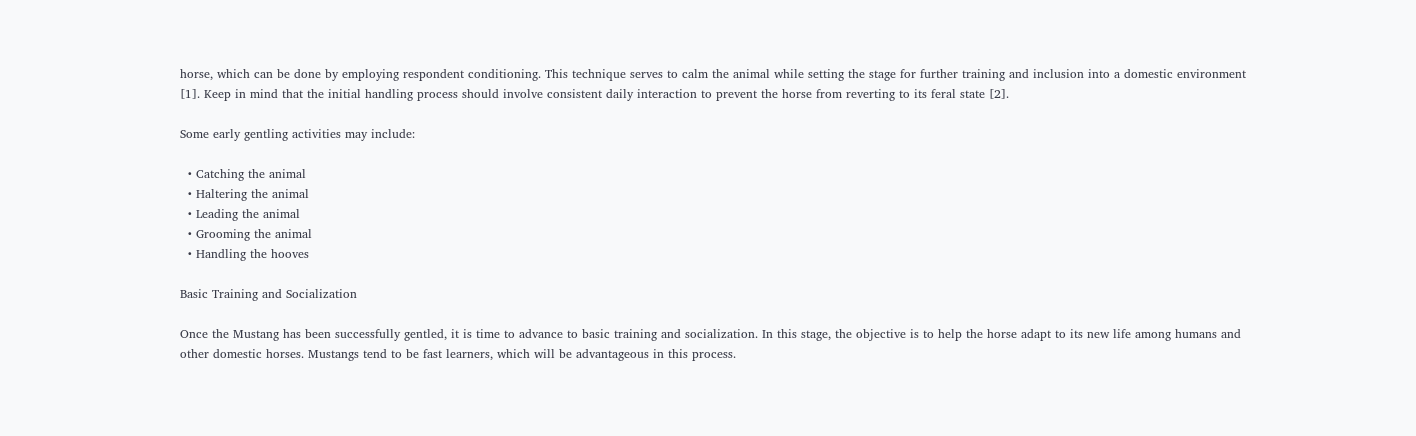horse, which can be done by employing respondent conditioning. This technique serves to calm the animal while setting the stage for further training and inclusion into a domestic environment [1]. Keep in mind that the initial handling process should involve consistent daily interaction to prevent the horse from reverting to its feral state [2].

Some early gentling activities may include:

  • Catching the animal
  • Haltering the animal
  • Leading the animal
  • Grooming the animal
  • Handling the hooves

Basic Training and Socialization

Once the Mustang has been successfully gentled, it is time to advance to basic training and socialization. In this stage, the objective is to help the horse adapt to its new life among humans and other domestic horses. Mustangs tend to be fast learners, which will be advantageous in this process.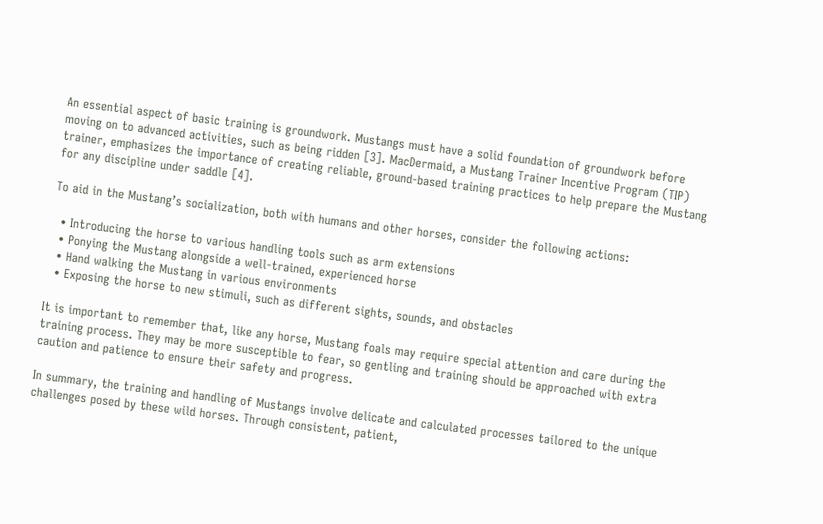An essential aspect of basic training is groundwork. Mustangs must have a solid foundation of groundwork before moving on to advanced activities, such as being ridden [3]. MacDermaid, a Mustang Trainer Incentive Program (TIP) trainer, emphasizes the importance of creating reliable, ground-based training practices to help prepare the Mustang for any discipline under saddle [4].

To aid in the Mustang’s socialization, both with humans and other horses, consider the following actions:

  • Introducing the horse to various handling tools such as arm extensions
  • Ponying the Mustang alongside a well-trained, experienced horse
  • Hand walking the Mustang in various environments
  • Exposing the horse to new stimuli, such as different sights, sounds, and obstacles

It is important to remember that, like any horse, Mustang foals may require special attention and care during the training process. They may be more susceptible to fear, so gentling and training should be approached with extra caution and patience to ensure their safety and progress.

In summary, the training and handling of Mustangs involve delicate and calculated processes tailored to the unique challenges posed by these wild horses. Through consistent, patient,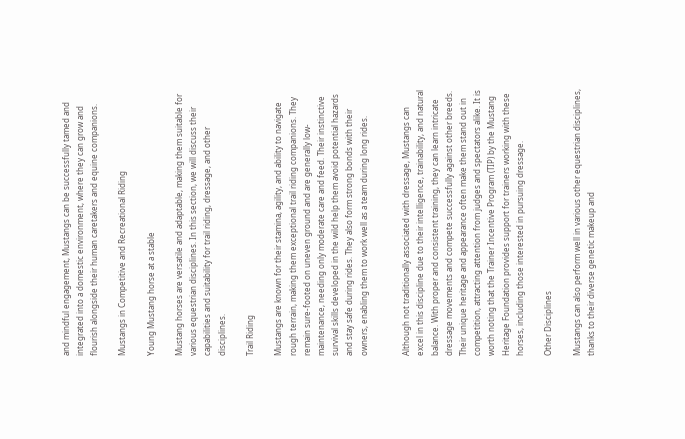and mindful engagement, Mustangs can be successfully tamed and integrated into a domestic environment, where they can grow and flourish alongside their human caretakers and equine companions.

Mustangs in Competitive and Recreational Riding

Young Mustang horse at a stable

Mustang horses are versatile and adaptable, making them suitable for various equestrian disciplines. In this section, we will discuss their capabilities and suitability for trail riding, dressage, and other disciplines.

Trail Riding

Mustangs are known for their stamina, agility, and ability to navigate rough terrain, making them exceptional trail riding companions. They remain sure-footed on uneven ground and are generally low-maintenance, needing only moderate care and feed. Their instinctive survival skills developed in the wild help them avoid potential hazards and stay safe during rides. They also form strong bonds with their owners, enabling them to work well as a team during long rides.


Although not traditionally associated with dressage, Mustangs can excel in this discipline due to their intelligence, trainability, and natural balance. With proper and consistent training, they can learn intricate dressage movements and compete successfully against other breeds. Their unique heritage and appearance often make them stand out in competition, attracting attention from judges and spectators alike. It is worth noting that the Trainer Incentive Program (TIP) by the Mustang Heritage Foundation provides support for trainers working with these horses, including those interested in pursuing dressage.

Other Disciplines

Mustangs can also perform well in various other equestrian disciplines, thanks to their diverse genetic makeup and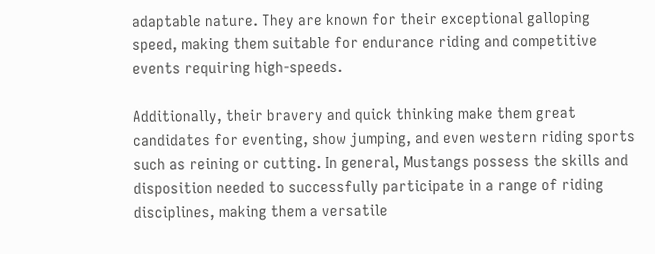adaptable nature. They are known for their exceptional galloping speed, making them suitable for endurance riding and competitive events requiring high-speeds.

Additionally, their bravery and quick thinking make them great candidates for eventing, show jumping, and even western riding sports such as reining or cutting. In general, Mustangs possess the skills and disposition needed to successfully participate in a range of riding disciplines, making them a versatile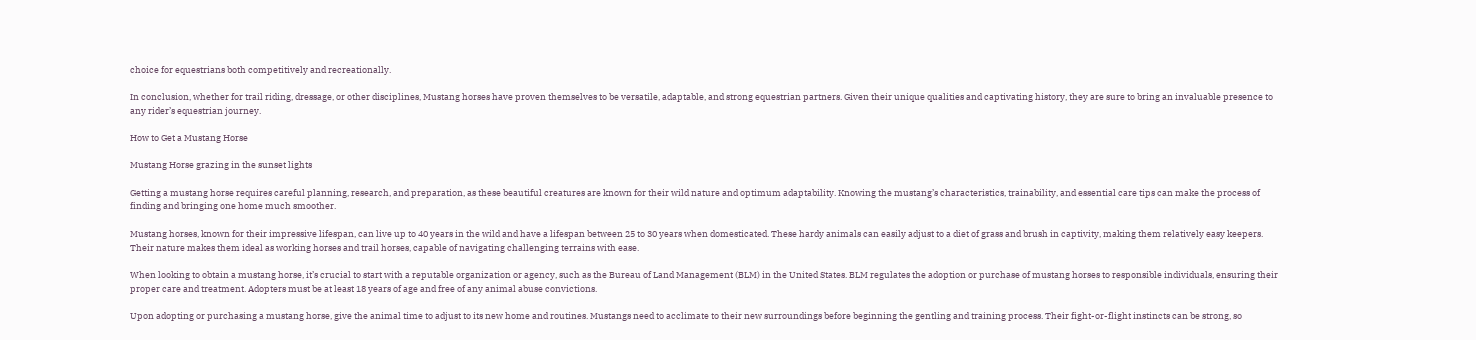choice for equestrians both competitively and recreationally.

In conclusion, whether for trail riding, dressage, or other disciplines, Mustang horses have proven themselves to be versatile, adaptable, and strong equestrian partners. Given their unique qualities and captivating history, they are sure to bring an invaluable presence to any rider’s equestrian journey.

How to Get a Mustang Horse

Mustang Horse grazing in the sunset lights

Getting a mustang horse requires careful planning, research, and preparation, as these beautiful creatures are known for their wild nature and optimum adaptability. Knowing the mustang’s characteristics, trainability, and essential care tips can make the process of finding and bringing one home much smoother.

Mustang horses, known for their impressive lifespan, can live up to 40 years in the wild and have a lifespan between 25 to 30 years when domesticated. These hardy animals can easily adjust to a diet of grass and brush in captivity, making them relatively easy keepers. Their nature makes them ideal as working horses and trail horses, capable of navigating challenging terrains with ease.

When looking to obtain a mustang horse, it’s crucial to start with a reputable organization or agency, such as the Bureau of Land Management (BLM) in the United States. BLM regulates the adoption or purchase of mustang horses to responsible individuals, ensuring their proper care and treatment. Adopters must be at least 18 years of age and free of any animal abuse convictions.

Upon adopting or purchasing a mustang horse, give the animal time to adjust to its new home and routines. Mustangs need to acclimate to their new surroundings before beginning the gentling and training process. Their fight-or-flight instincts can be strong, so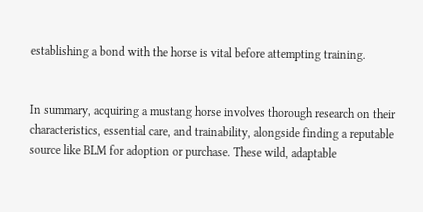establishing a bond with the horse is vital before attempting training.


In summary, acquiring a mustang horse involves thorough research on their characteristics, essential care, and trainability, alongside finding a reputable source like BLM for adoption or purchase. These wild, adaptable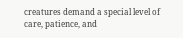creatures demand a special level of care, patience, and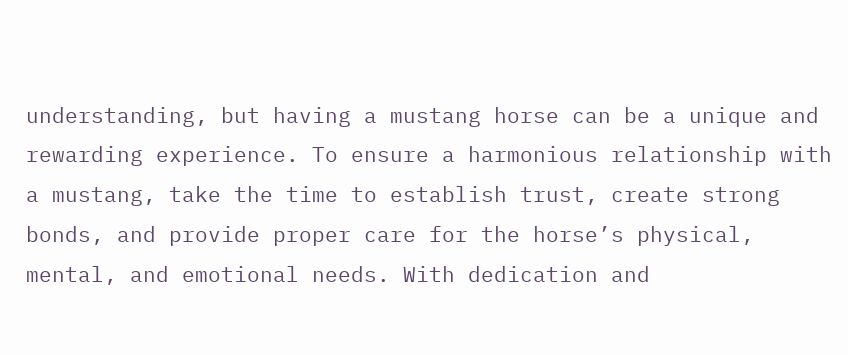understanding, but having a mustang horse can be a unique and rewarding experience. To ensure a harmonious relationship with a mustang, take the time to establish trust, create strong bonds, and provide proper care for the horse’s physical, mental, and emotional needs. With dedication and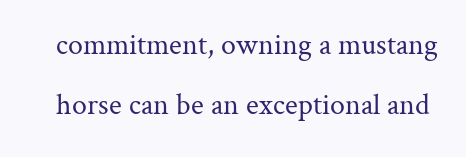commitment, owning a mustang horse can be an exceptional and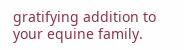gratifying addition to your equine family.